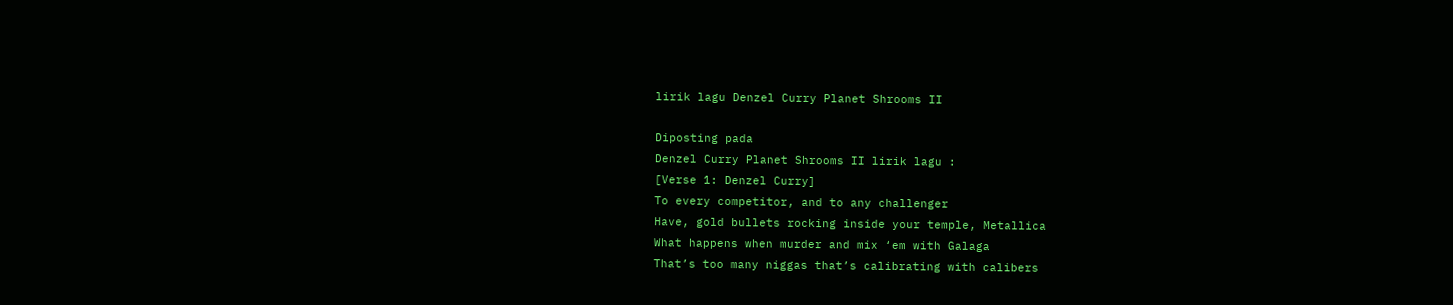lirik lagu Denzel Curry Planet Shrooms II

Diposting pada
Denzel Curry Planet Shrooms II lirik lagu :
[Verse 1: Denzel Curry]
To every competitor, and to any challenger
Have, gold bullets rocking inside your temple, Metallica
What happens when murder and mix ‘em with Galaga
That’s too many niggas that’s calibrating with calibers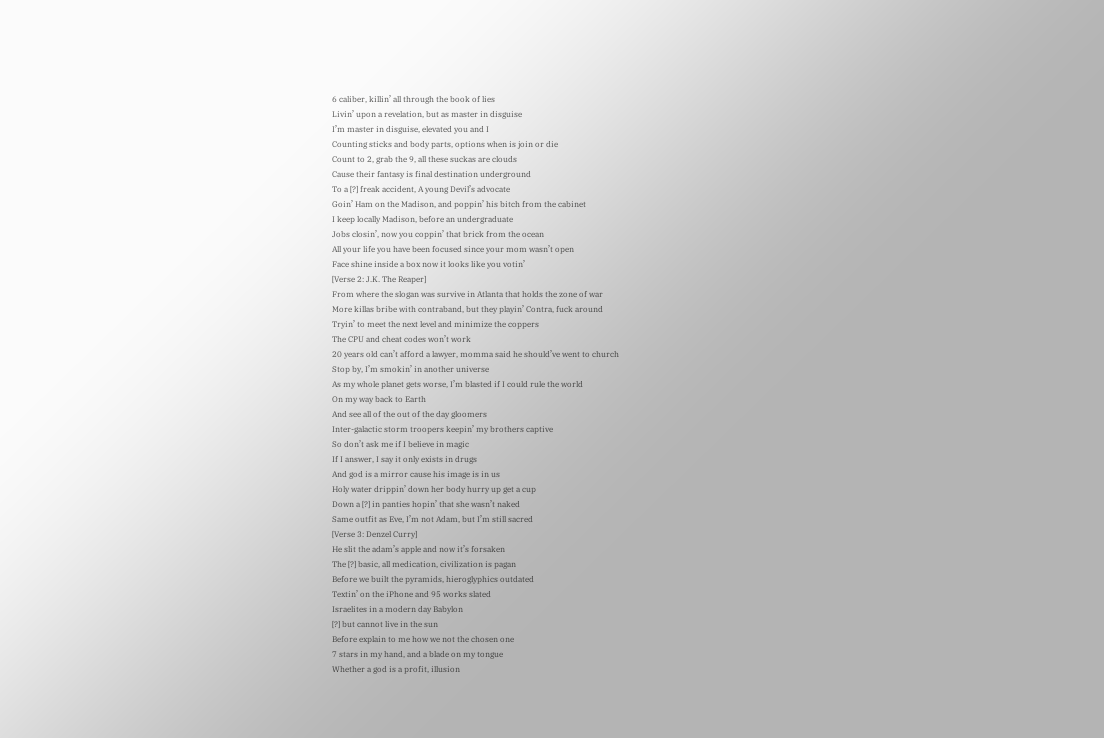6 caliber, killin’ all through the book of lies
Livin’ upon a revelation, but as master in disguise
I’m master in disguise, elevated you and I
Counting sticks and body parts, options when is join or die
Count to 2, grab the 9, all these suckas are clouds
Cause their fantasy is final destination underground
To a [?] freak accident, A young Devil’s advocate
Goin’ Ham on the Madison, and poppin’ his bitch from the cabinet
I keep locally Madison, before an undergraduate
Jobs closin’, now you coppin’ that brick from the ocean
All your life you have been focused since your mom wasn’t open
Face shine inside a box now it looks like you votin’
[Verse 2: J.K. The Reaper]
From where the slogan was survive in Atlanta that holds the zone of war
More killas bribe with contraband, but they playin’ Contra, fuck around
Tryin’ to meet the next level and minimize the coppers
The CPU and cheat codes won’t work
20 years old can’t afford a lawyer, momma said he should’ve went to church
Stop by, I’m smokin’ in another universe
As my whole planet gets worse, I’m blasted if I could rule the world
On my way back to Earth
And see all of the out of the day gloomers
Inter-galactic storm troopers keepin’ my brothers captive
So don’t ask me if I believe in magic
If I answer, I say it only exists in drugs
And god is a mirror cause his image is in us
Holy water drippin’ down her body hurry up get a cup
Down a [?] in panties hopin’ that she wasn’t naked
Same outfit as Eve, I’m not Adam, but I’m still sacred
[Verse 3: Denzel Curry]
He slit the adam’s apple and now it’s forsaken
The [?] basic, all medication, civilization is pagan
Before we built the pyramids, hieroglyphics outdated
Textin’ on the iPhone and 95 works slated
Israelites in a modern day Babylon
[?] but cannot live in the sun
Before explain to me how we not the chosen one
7 stars in my hand, and a blade on my tongue
Whether a god is a profit, illusion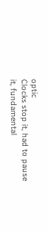optic
Clocks stop it, had to pause it, fundamental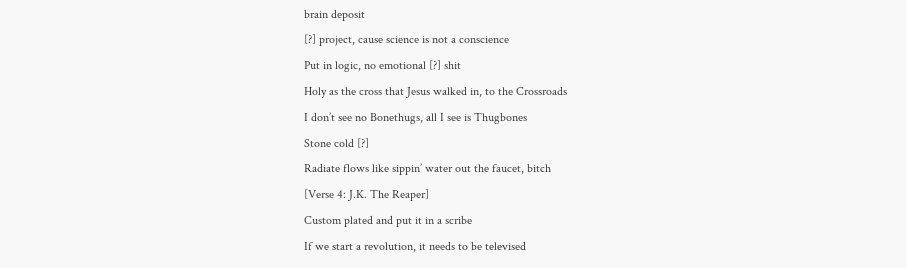brain deposit
[?] project, cause science is not a conscience
Put in logic, no emotional [?] shit
Holy as the cross that Jesus walked in, to the Crossroads
I don’t see no Bonethugs, all I see is Thugbones
Stone cold [?]
Radiate flows like sippin’ water out the faucet, bitch
[Verse 4: J.K. The Reaper]
Custom plated and put it in a scribe
If we start a revolution, it needs to be televised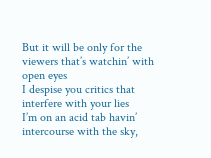But it will be only for the viewers that’s watchin’ with open eyes
I despise you critics that interfere with your lies
I’m on an acid tab havin’ intercourse with the sky,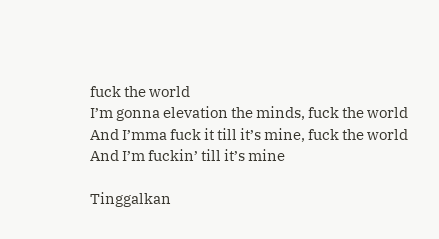fuck the world
I’m gonna elevation the minds, fuck the world
And I’mma fuck it till it’s mine, fuck the world
And I’m fuckin’ till it’s mine

Tinggalkan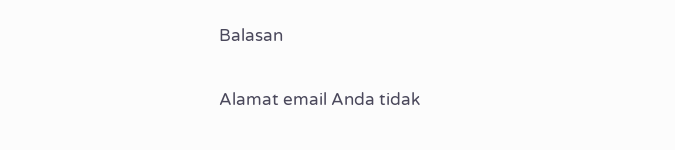Balasan

Alamat email Anda tidak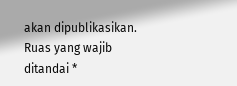akan dipublikasikan. Ruas yang wajib ditandai *